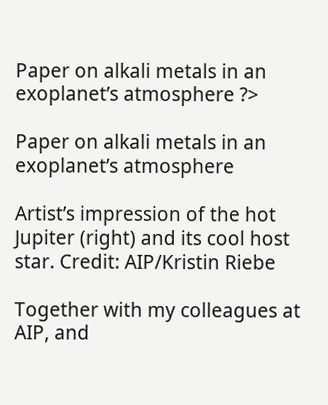Paper on alkali metals in an exoplanet’s atmosphere ?>

Paper on alkali metals in an exoplanet’s atmosphere

Artist’s impression of the hot Jupiter (right) and its cool host star. Credit: AIP/Kristin Riebe

Together with my colleagues at AIP, and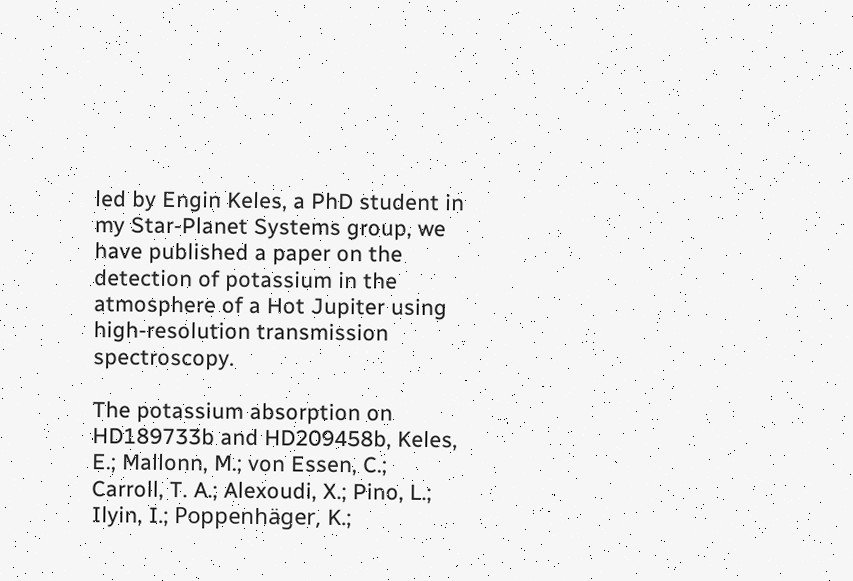led by Engin Keles, a PhD student in my Star-Planet Systems group, we have published a paper on the detection of potassium in the atmosphere of a Hot Jupiter using high-resolution transmission spectroscopy.

The potassium absorption on HD189733b and HD209458b, Keles, E.; Mallonn, M.; von Essen, C.; Carroll, T. A.; Alexoudi, X.; Pino, L.; Ilyin, I.; Poppenhäger, K.;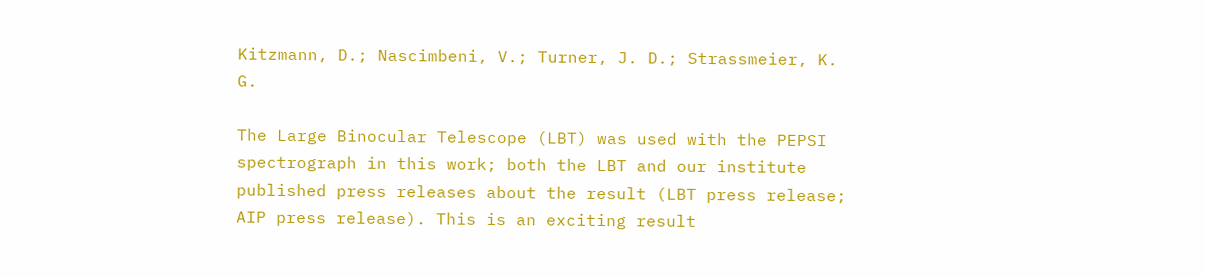Kitzmann, D.; Nascimbeni, V.; Turner, J. D.; Strassmeier, K. G.

The Large Binocular Telescope (LBT) was used with the PEPSI spectrograph in this work; both the LBT and our institute published press releases about the result (LBT press release; AIP press release). This is an exciting result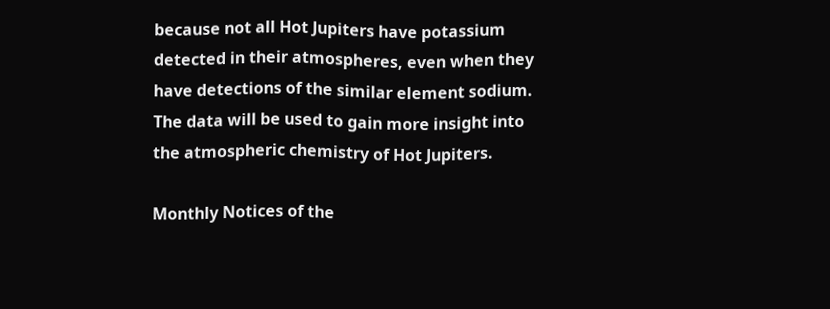because not all Hot Jupiters have potassium detected in their atmospheres, even when they have detections of the similar element sodium. The data will be used to gain more insight into the atmospheric chemistry of Hot Jupiters.

Monthly Notices of the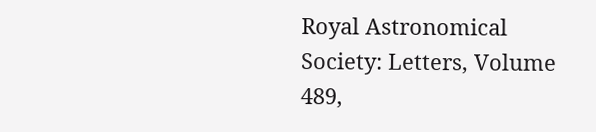Royal Astronomical Society: Letters, Volume 489,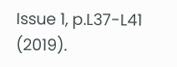Issue 1, p.L37-L41 (2019).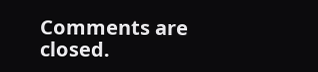Comments are closed.